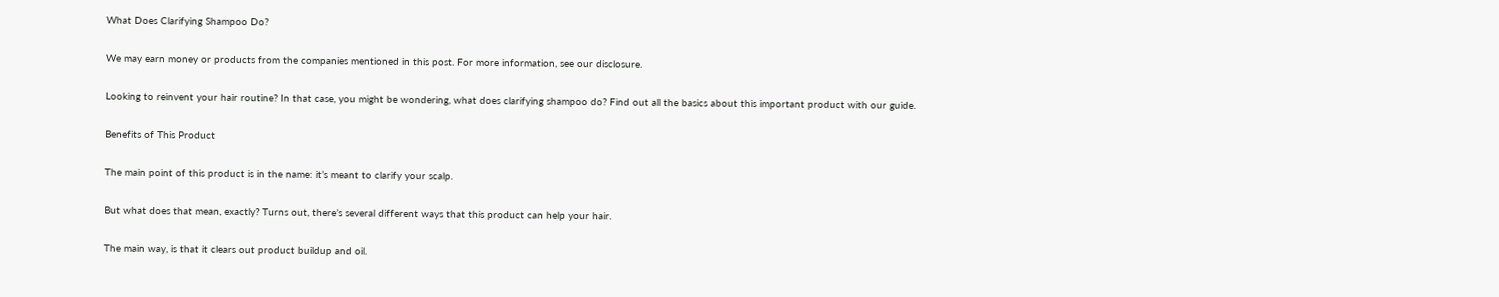What Does Clarifying Shampoo Do?

We may earn money or products from the companies mentioned in this post. For more information, see our disclosure.

Looking to reinvent your hair routine? In that case, you might be wondering, what does clarifying shampoo do? Find out all the basics about this important product with our guide.

Benefits of This Product

The main point of this product is in the name: it’s meant to clarify your scalp.

But what does that mean, exactly? Turns out, there’s several different ways that this product can help your hair.

The main way, is that it clears out product buildup and oil.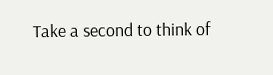Take a second to think of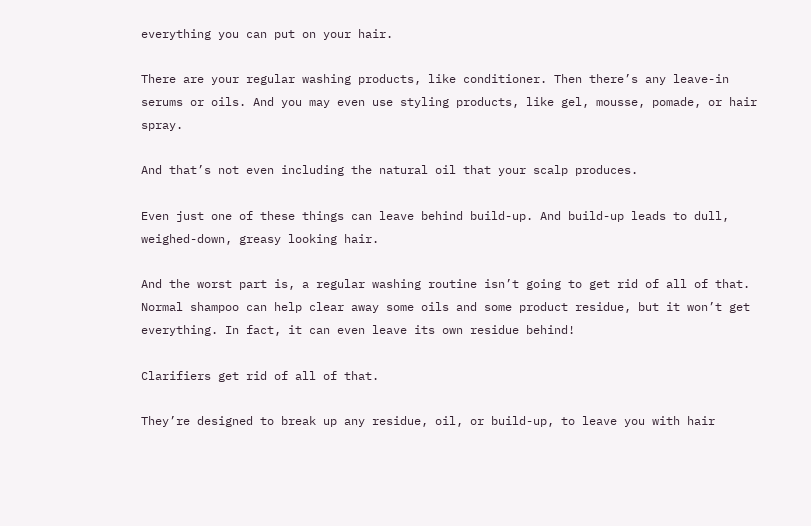everything you can put on your hair.

There are your regular washing products, like conditioner. Then there’s any leave-in serums or oils. And you may even use styling products, like gel, mousse, pomade, or hair spray.

And that’s not even including the natural oil that your scalp produces.

Even just one of these things can leave behind build-up. And build-up leads to dull, weighed-down, greasy looking hair.

And the worst part is, a regular washing routine isn’t going to get rid of all of that. Normal shampoo can help clear away some oils and some product residue, but it won’t get everything. In fact, it can even leave its own residue behind!

Clarifiers get rid of all of that.

They’re designed to break up any residue, oil, or build-up, to leave you with hair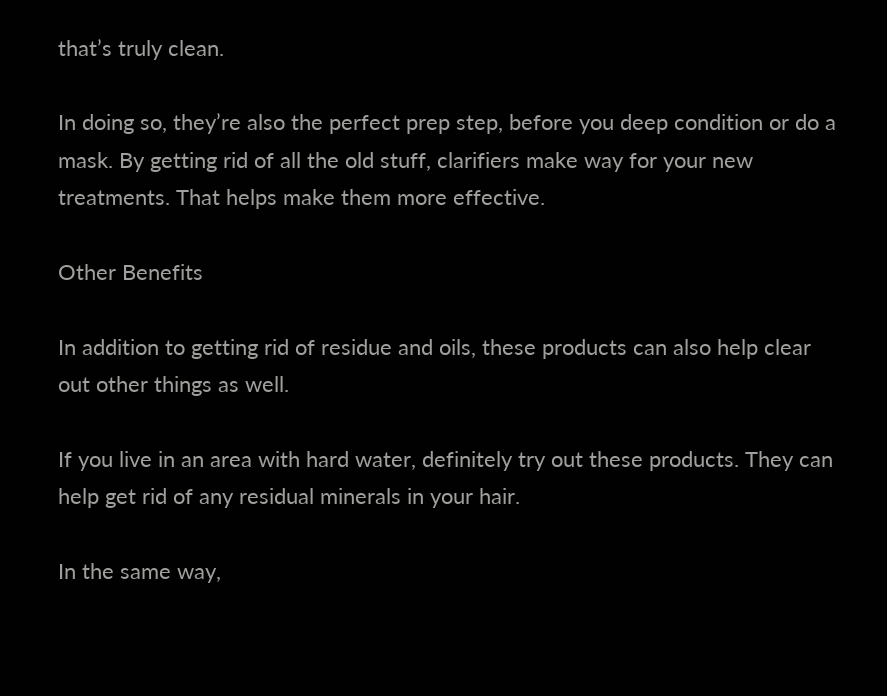that’s truly clean.

In doing so, they’re also the perfect prep step, before you deep condition or do a mask. By getting rid of all the old stuff, clarifiers make way for your new treatments. That helps make them more effective.

Other Benefits

In addition to getting rid of residue and oils, these products can also help clear out other things as well.

If you live in an area with hard water, definitely try out these products. They can help get rid of any residual minerals in your hair.

In the same way,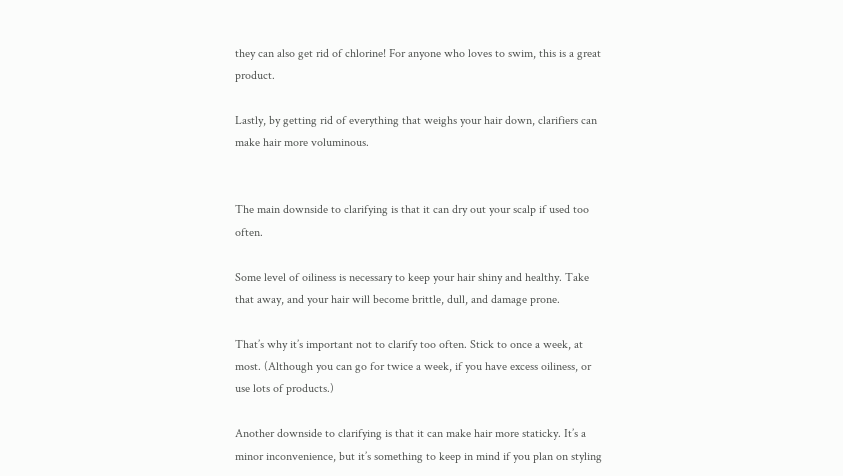they can also get rid of chlorine! For anyone who loves to swim, this is a great product.

Lastly, by getting rid of everything that weighs your hair down, clarifiers can make hair more voluminous.


The main downside to clarifying is that it can dry out your scalp if used too often.

Some level of oiliness is necessary to keep your hair shiny and healthy. Take that away, and your hair will become brittle, dull, and damage prone.

That’s why it’s important not to clarify too often. Stick to once a week, at most. (Although you can go for twice a week, if you have excess oiliness, or use lots of products.)

Another downside to clarifying is that it can make hair more staticky. It’s a minor inconvenience, but it’s something to keep in mind if you plan on styling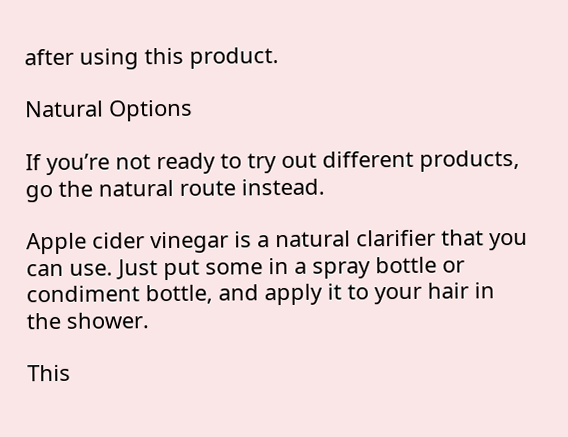after using this product.

Natural Options

If you’re not ready to try out different products, go the natural route instead.

Apple cider vinegar is a natural clarifier that you can use. Just put some in a spray bottle or condiment bottle, and apply it to your hair in the shower.

This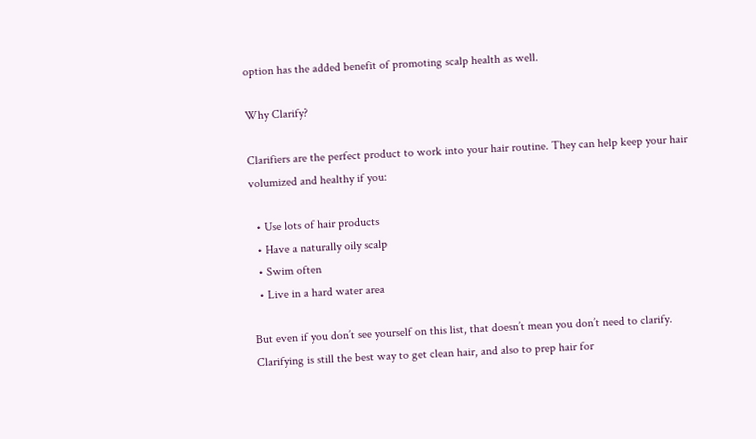option has the added benefit of promoting scalp health as well.

Why Clarify?

Clarifiers are the perfect product to work into your hair routine. They can help keep your hair volumized and healthy if you:

  • Use lots of hair products
  • Have a naturally oily scalp
  • Swim often
  • Live in a hard water area

But even if you don’t see yourself on this list, that doesn’t mean you don’t need to clarify. Clarifying is still the best way to get clean hair, and also to prep hair for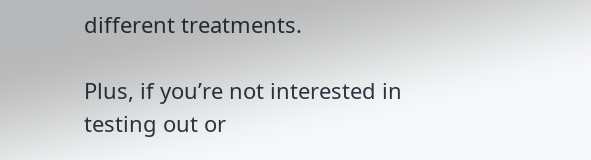different treatments.

Plus, if you’re not interested in testing out or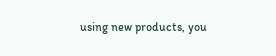using new products, you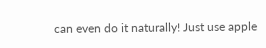can even do it naturally! Just use apple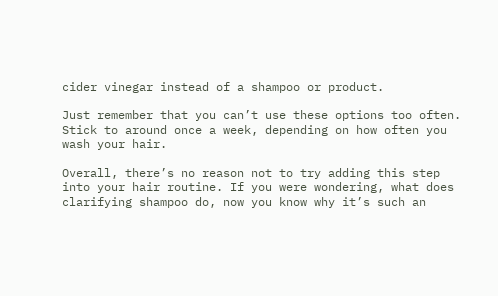cider vinegar instead of a shampoo or product.

Just remember that you can’t use these options too often. Stick to around once a week, depending on how often you wash your hair.

Overall, there’s no reason not to try adding this step into your hair routine. If you were wondering, what does clarifying shampoo do, now you know why it’s such an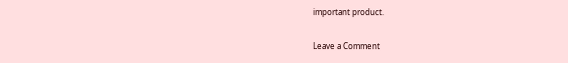important product.

Leave a Comment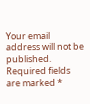Your email address will not be published. Required fields are marked *